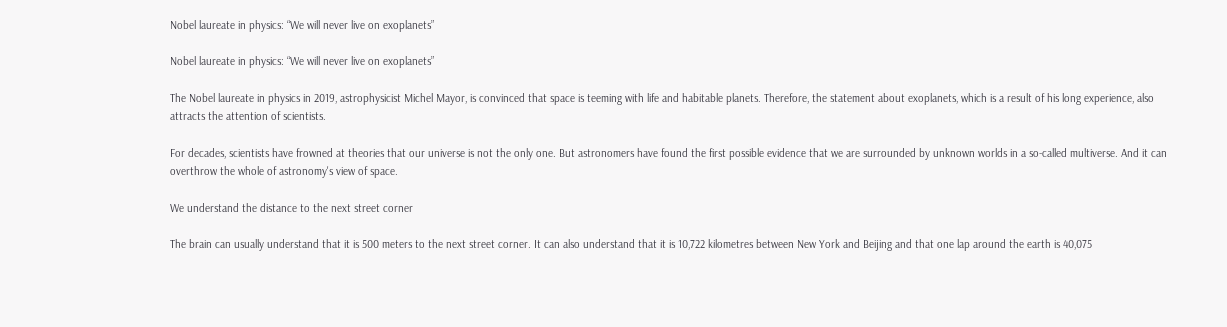Nobel laureate in physics: “We will never live on exoplanets”

Nobel laureate in physics: “We will never live on exoplanets”

The Nobel laureate in physics in 2019, astrophysicist Michel Mayor, is convinced that space is teeming with life and habitable planets. Therefore, the statement about exoplanets, which is a result of his long experience, also attracts the attention of scientists.

For decades, scientists have frowned at theories that our universe is not the only one. But astronomers have found the first possible evidence that we are surrounded by unknown worlds in a so-called multiverse. And it can overthrow the whole of astronomy's view of space.

We understand the distance to the next street corner

The brain can usually understand that it is 500 meters to the next street corner. It can also understand that it is 10,722 kilometres between New York and Beijing and that one lap around the earth is 40,075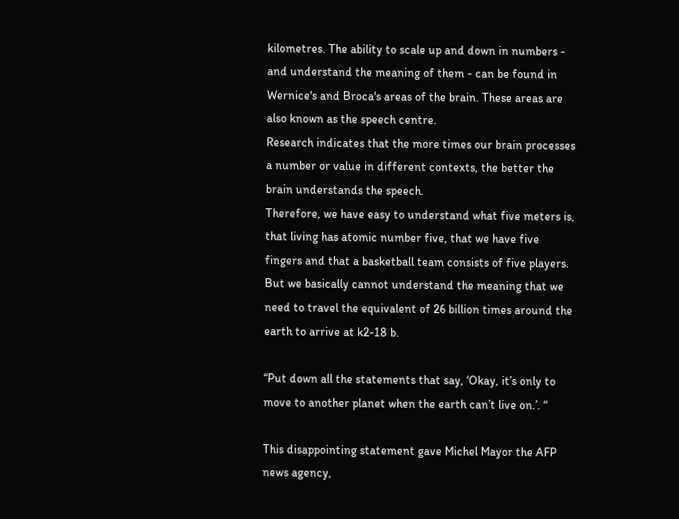kilometres. The ability to scale up and down in numbers - and understand the meaning of them - can be found in Wernice's and Broca's areas of the brain. These areas are also known as the speech centre.
Research indicates that the more times our brain processes a number or value in different contexts, the better the brain understands the speech.
Therefore, we have easy to understand what five meters is, that living has atomic number five, that we have five fingers and that a basketball team consists of five players. But we basically cannot understand the meaning that we need to travel the equivalent of 26 billion times around the earth to arrive at k2-18 b.

“Put down all the statements that say, ‘Okay, it’s only to move to another planet when the earth can’t live on.’. “

This disappointing statement gave Michel Mayor the AFP news agency,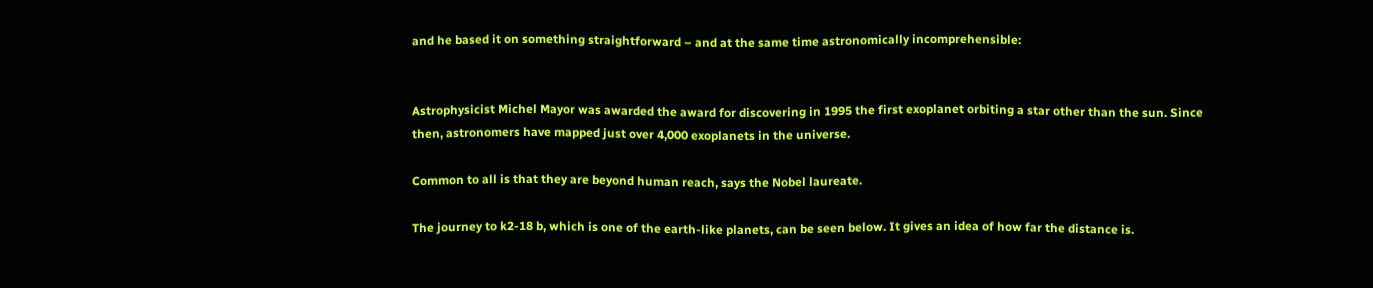and he based it on something straightforward – and at the same time astronomically incomprehensible:


Astrophysicist Michel Mayor was awarded the award for discovering in 1995 the first exoplanet orbiting a star other than the sun. Since then, astronomers have mapped just over 4,000 exoplanets in the universe.

Common to all is that they are beyond human reach, says the Nobel laureate.

The journey to k2-18 b, which is one of the earth-like planets, can be seen below. It gives an idea of how far the distance is.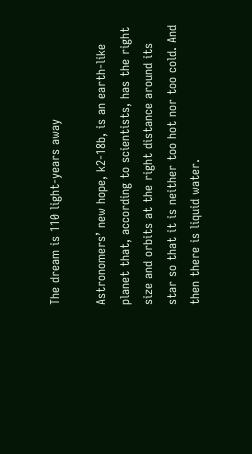The dream is 110 light-years away

Astronomers’ new hope, k2-18b, is an earth-like planet that, according to scientists, has the right size and orbits at the right distance around its star so that it is neither too hot nor too cold. And then there is liquid water.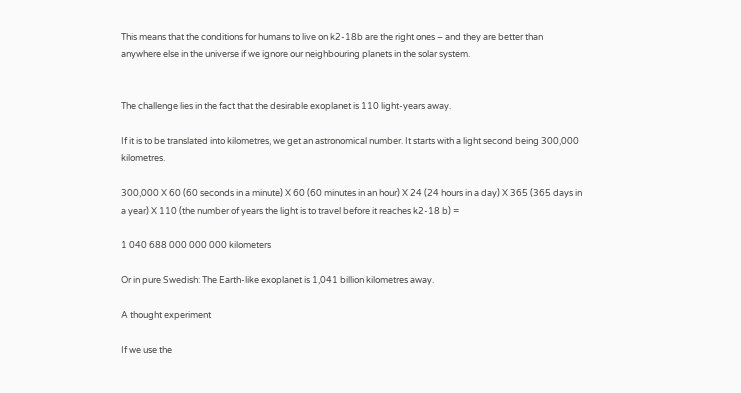This means that the conditions for humans to live on k2-18b are the right ones – and they are better than anywhere else in the universe if we ignore our neighbouring planets in the solar system.


The challenge lies in the fact that the desirable exoplanet is 110 light-years away.

If it is to be translated into kilometres, we get an astronomical number. It starts with a light second being 300,000 kilometres.

300,000 X 60 (60 seconds in a minute) X 60 (60 minutes in an hour) X 24 (24 hours in a day) X 365 (365 days in a year) X 110 (the number of years the light is to travel before it reaches k2-18 b) =

1 040 688 000 000 000 kilometers

Or in pure Swedish: The Earth-like exoplanet is 1,041 billion kilometres away.

A thought experiment

If we use the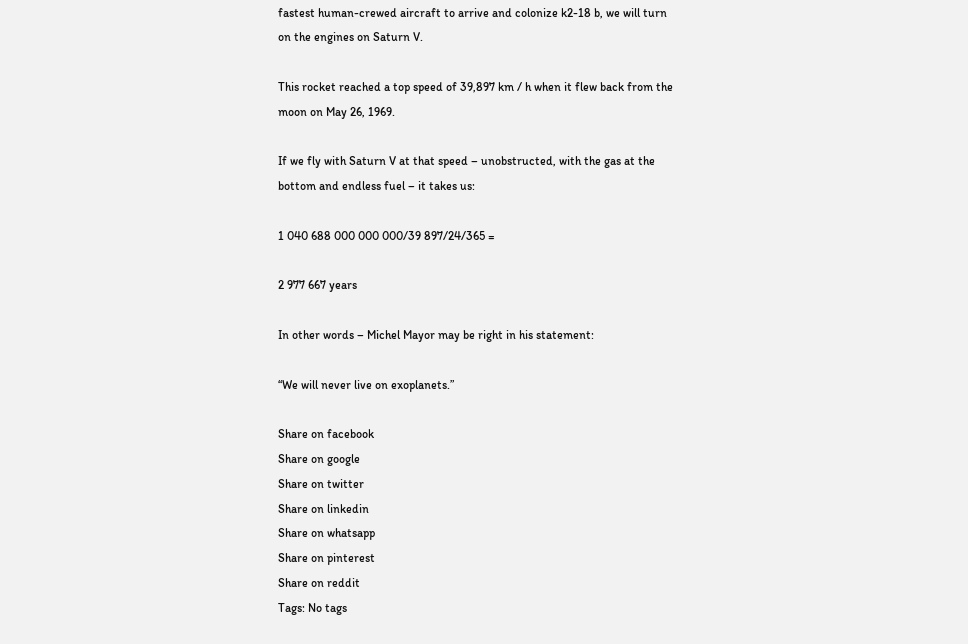fastest human-crewed aircraft to arrive and colonize k2-18 b, we will turn on the engines on Saturn V.

This rocket reached a top speed of 39,897 km / h when it flew back from the moon on May 26, 1969.

If we fly with Saturn V at that speed – unobstructed, with the gas at the bottom and endless fuel – it takes us:

1 040 688 000 000 000/39 897/24/365 =

2 977 667 years

In other words – Michel Mayor may be right in his statement:

“We will never live on exoplanets.”

Share on facebook
Share on google
Share on twitter
Share on linkedin
Share on whatsapp
Share on pinterest
Share on reddit
Tags: No tags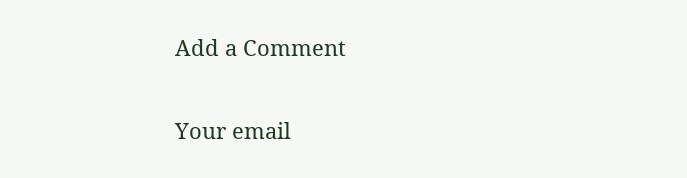Add a Comment

Your email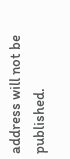address will not be published.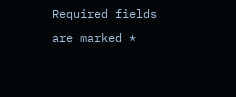Required fields are marked *